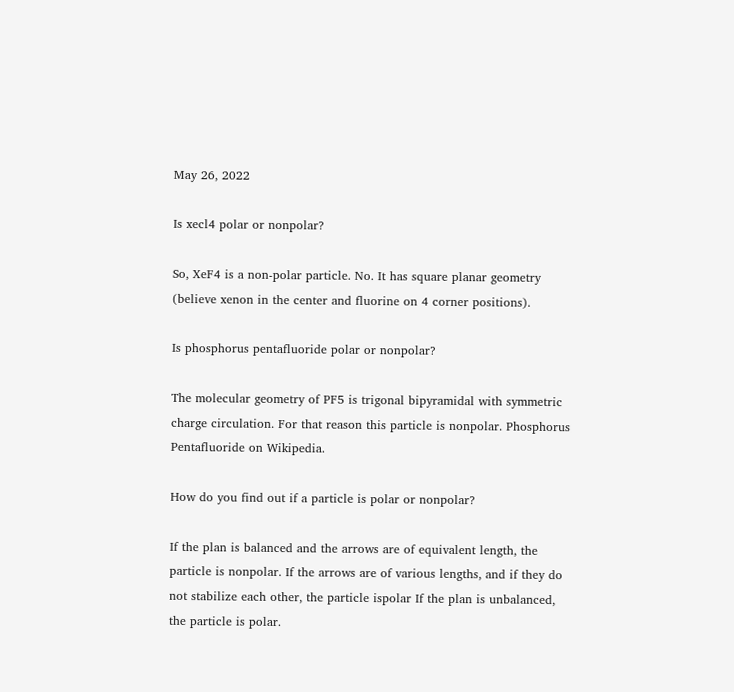May 26, 2022

Is xecl4 polar or nonpolar?

So, XeF4 is a non-polar particle. No. It has square planar geometry (believe xenon in the center and fluorine on 4 corner positions).

Is phosphorus pentafluoride polar or nonpolar?

The molecular geometry of PF5 is trigonal bipyramidal with symmetric charge circulation. For that reason this particle is nonpolar. Phosphorus Pentafluoride on Wikipedia.

How do you find out if a particle is polar or nonpolar?

If the plan is balanced and the arrows are of equivalent length, the particle is nonpolar. If the arrows are of various lengths, and if they do not stabilize each other, the particle ispolar If the plan is unbalanced, the particle is polar.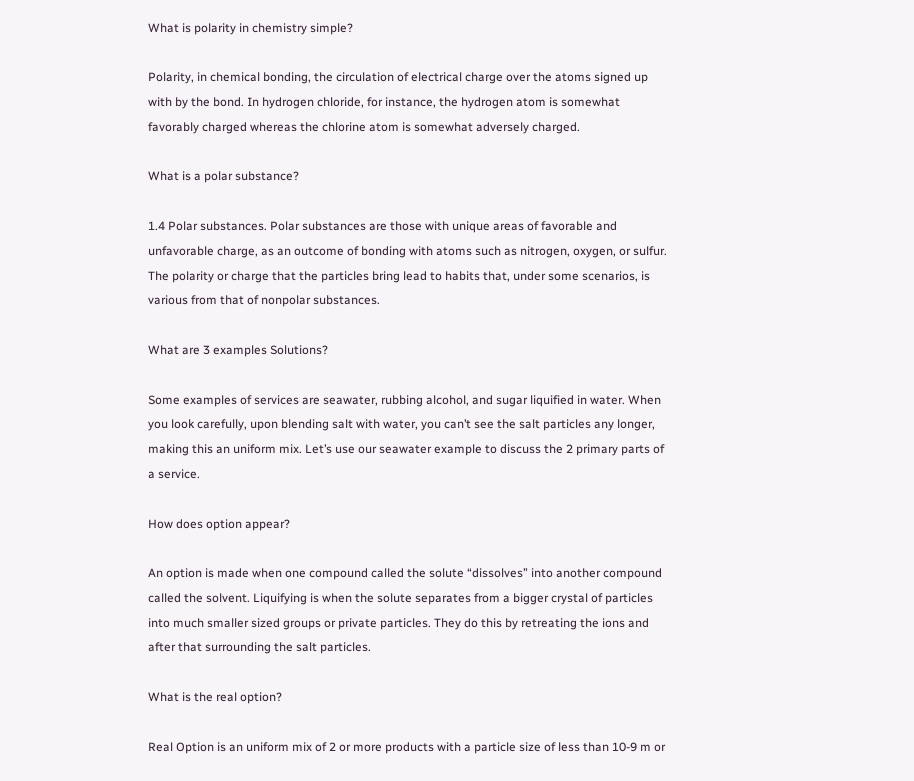What is polarity in chemistry simple?

Polarity, in chemical bonding, the circulation of electrical charge over the atoms signed up with by the bond. In hydrogen chloride, for instance, the hydrogen atom is somewhat favorably charged whereas the chlorine atom is somewhat adversely charged.

What is a polar substance?

1.4 Polar substances. Polar substances are those with unique areas of favorable and unfavorable charge, as an outcome of bonding with atoms such as nitrogen, oxygen, or sulfur. The polarity or charge that the particles bring lead to habits that, under some scenarios, is various from that of nonpolar substances.

What are 3 examples Solutions?

Some examples of services are seawater, rubbing alcohol, and sugar liquified in water. When you look carefully, upon blending salt with water, you can’t see the salt particles any longer, making this an uniform mix. Let’s use our seawater example to discuss the 2 primary parts of a service.

How does option appear?

An option is made when one compound called the solute “dissolves” into another compound called the solvent. Liquifying is when the solute separates from a bigger crystal of particles into much smaller sized groups or private particles. They do this by retreating the ions and after that surrounding the salt particles.

What is the real option?

Real Option is an uniform mix of 2 or more products with a particle size of less than 10-9 m or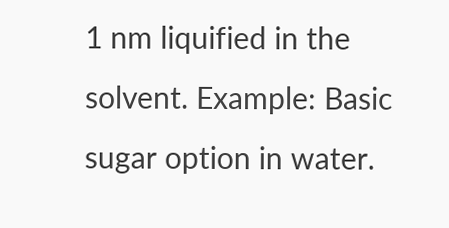1 nm liquified in the solvent. Example: Basic sugar option in water.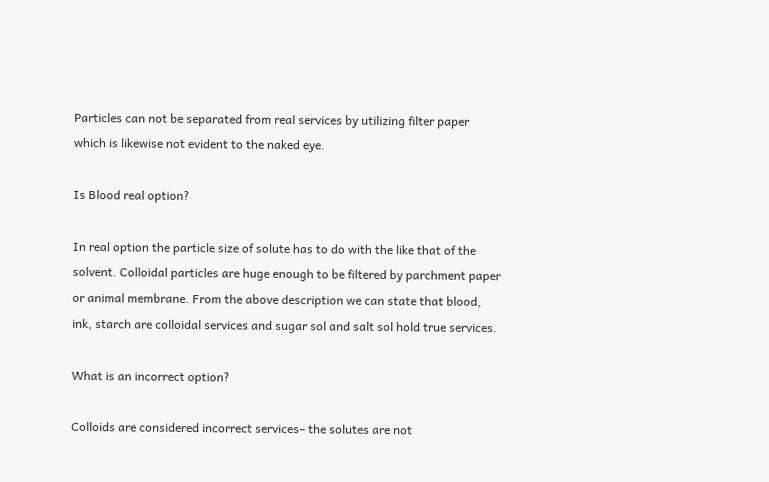Particles can not be separated from real services by utilizing filter paper which is likewise not evident to the naked eye.

Is Blood real option?

In real option the particle size of solute has to do with the like that of the solvent. Colloidal particles are huge enough to be filtered by parchment paper or animal membrane. From the above description we can state that blood, ink, starch are colloidal services and sugar sol and salt sol hold true services.

What is an incorrect option?

Colloids are considered incorrect services– the solutes are not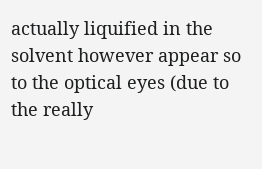actually liquified in the solvent however appear so to the optical eyes (due to the really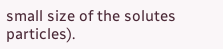small size of the solutes particles).